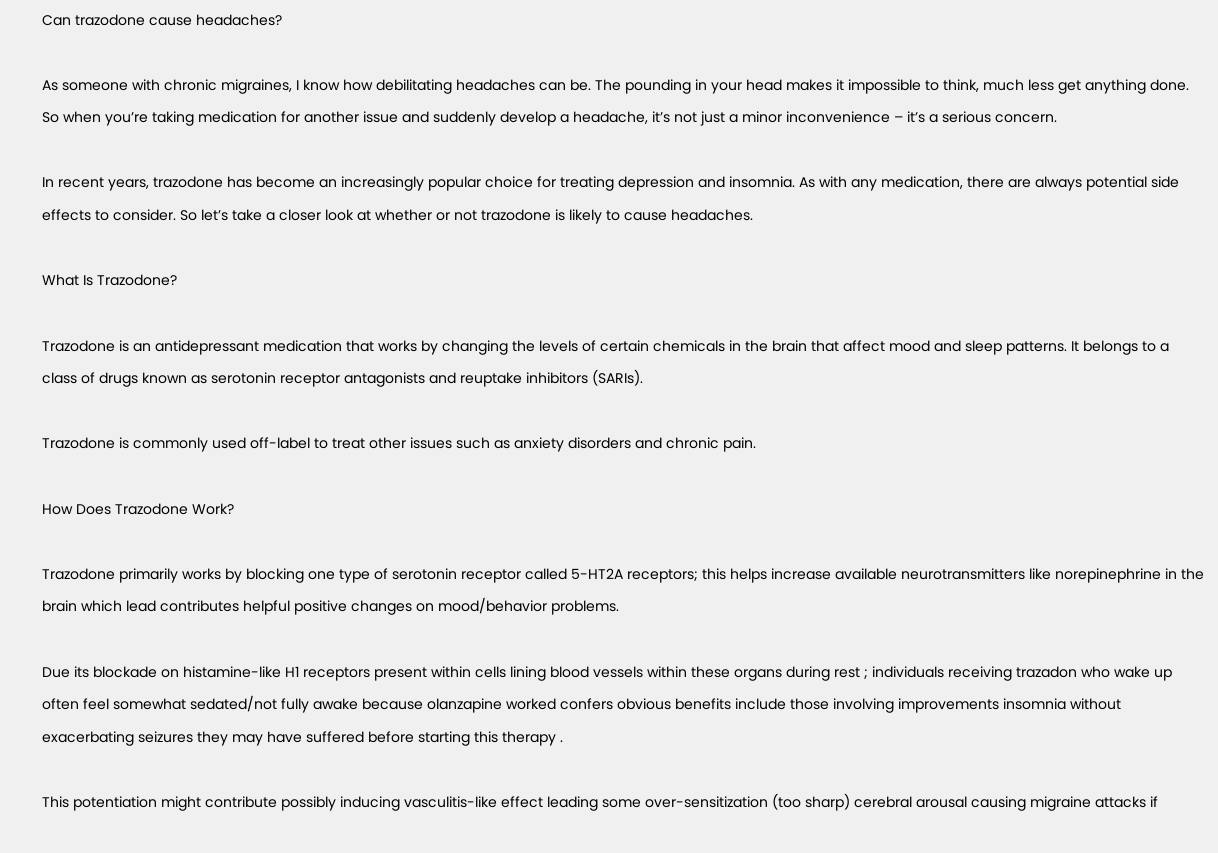Can trazodone cause headaches?

As someone with chronic migraines, I know how debilitating headaches can be. The pounding in your head makes it impossible to think, much less get anything done. So when you’re taking medication for another issue and suddenly develop a headache, it’s not just a minor inconvenience – it’s a serious concern.

In recent years, trazodone has become an increasingly popular choice for treating depression and insomnia. As with any medication, there are always potential side effects to consider. So let’s take a closer look at whether or not trazodone is likely to cause headaches.

What Is Trazodone?

Trazodone is an antidepressant medication that works by changing the levels of certain chemicals in the brain that affect mood and sleep patterns. It belongs to a class of drugs known as serotonin receptor antagonists and reuptake inhibitors (SARIs).

Trazodone is commonly used off-label to treat other issues such as anxiety disorders and chronic pain.

How Does Trazodone Work?

Trazodone primarily works by blocking one type of serotonin receptor called 5-HT2A receptors; this helps increase available neurotransmitters like norepinephrine in the brain which lead contributes helpful positive changes on mood/behavior problems.

Due its blockade on histamine-like H1 receptors present within cells lining blood vessels within these organs during rest ; individuals receiving trazadon who wake up often feel somewhat sedated/not fully awake because olanzapine worked confers obvious benefits include those involving improvements insomnia without exacerbating seizures they may have suffered before starting this therapy .

This potentiation might contribute possibly inducing vasculitis-like effect leading some over-sensitization (too sharp) cerebral arousal causing migraine attacks if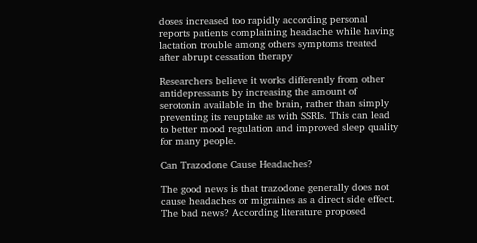doses increased too rapidly according personal reports patients complaining headache while having lactation trouble among others symptoms treated after abrupt cessation therapy

Researchers believe it works differently from other antidepressants by increasing the amount of serotonin available in the brain, rather than simply preventing its reuptake as with SSRIs. This can lead to better mood regulation and improved sleep quality for many people.

Can Trazodone Cause Headaches?

The good news is that trazodone generally does not cause headaches or migraines as a direct side effect. The bad news? According literature proposed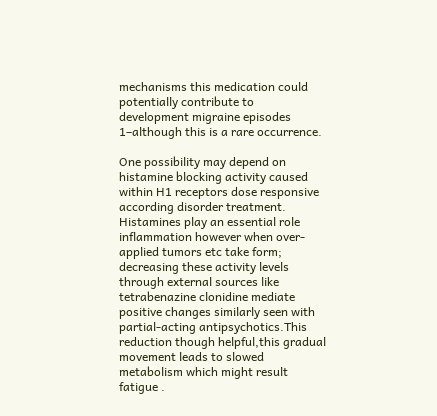mechanisms this medication could potentially contribute to development migraine episodes 1–although this is a rare occurrence.

One possibility may depend on histamine blocking activity caused within H1 receptors dose responsive according disorder treatment. Histamines play an essential role inflammation however when over-applied tumors etc take form; decreasing these activity levels through external sources like tetrabenazine clonidine mediate positive changes similarly seen with partial-acting antipsychotics.This reduction though helpful,this gradual movement leads to slowed metabolism which might result fatigue .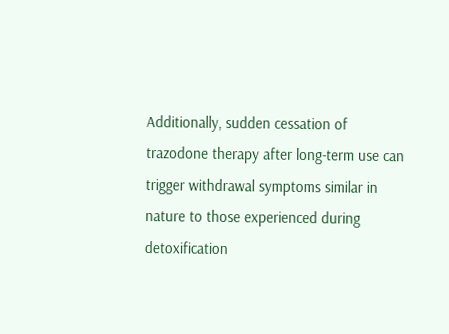Additionally, sudden cessation of trazodone therapy after long-term use can trigger withdrawal symptoms similar in nature to those experienced during detoxification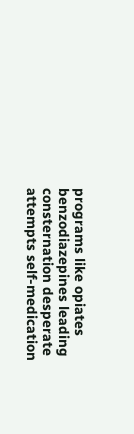programs like opiates benzodiazepines leading consternation desperate attempts self-medication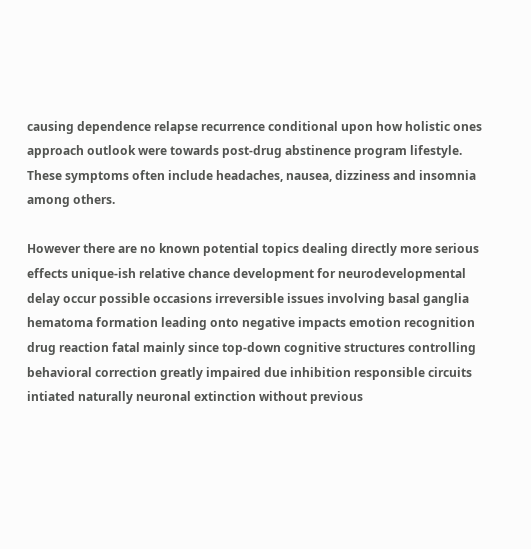causing dependence relapse recurrence conditional upon how holistic ones approach outlook were towards post-drug abstinence program lifestyle. These symptoms often include headaches, nausea, dizziness and insomnia among others.

However there are no known potential topics dealing directly more serious effects unique-ish relative chance development for neurodevelopmental delay occur possible occasions irreversible issues involving basal ganglia hematoma formation leading onto negative impacts emotion recognition drug reaction fatal mainly since top-down cognitive structures controlling behavioral correction greatly impaired due inhibition responsible circuits intiated naturally neuronal extinction without previous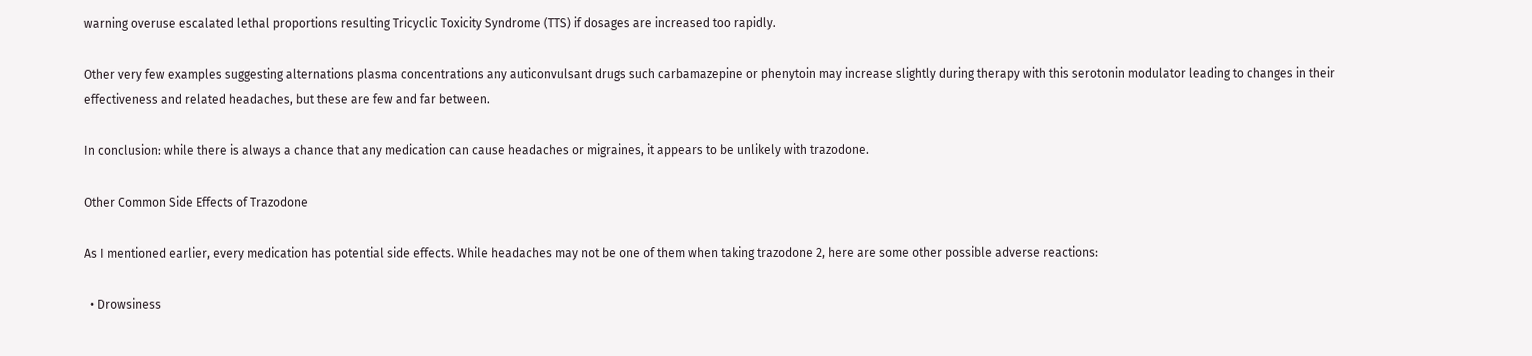warning overuse escalated lethal proportions resulting Tricyclic Toxicity Syndrome (TTS) if dosages are increased too rapidly.

Other very few examples suggesting alternations plasma concentrations any auticonvulsant drugs such carbamazepine or phenytoin may increase slightly during therapy with this serotonin modulator leading to changes in their effectiveness and related headaches, but these are few and far between.

In conclusion: while there is always a chance that any medication can cause headaches or migraines, it appears to be unlikely with trazodone.

Other Common Side Effects of Trazodone

As I mentioned earlier, every medication has potential side effects. While headaches may not be one of them when taking trazodone 2, here are some other possible adverse reactions:

  • Drowsiness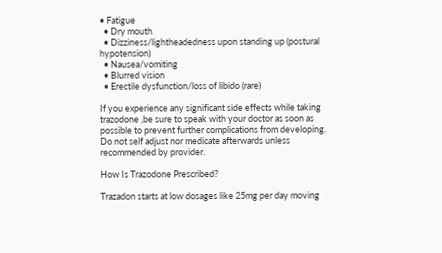• Fatigue
  • Dry mouth
  • Dizziness/lightheadedness upon standing up (postural hypotension)
  • Nausea/vomiting
  • Blurred vision
  • Erectile dysfunction/loss of libido (rare)

If you experience any significant side effects while taking trazodone ,be sure to speak with your doctor as soon as possible to prevent further complications from developing. Do not self adjust nor medicate afterwards unless recommended by provider.

How Is Trazodone Prescribed?

Trazadon starts at low dosages like 25mg per day moving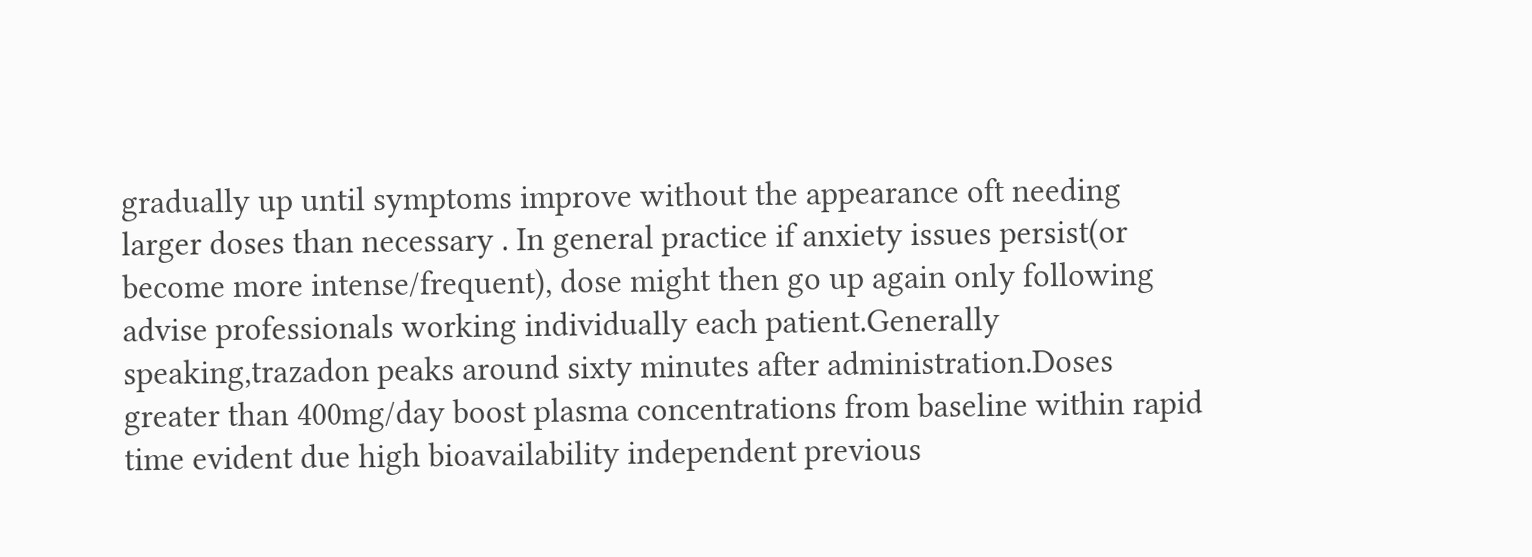gradually up until symptoms improve without the appearance oft needing larger doses than necessary . In general practice if anxiety issues persist(or become more intense/frequent), dose might then go up again only following advise professionals working individually each patient.Generally speaking,trazadon peaks around sixty minutes after administration.Doses greater than 400mg/day boost plasma concentrations from baseline within rapid time evident due high bioavailability independent previous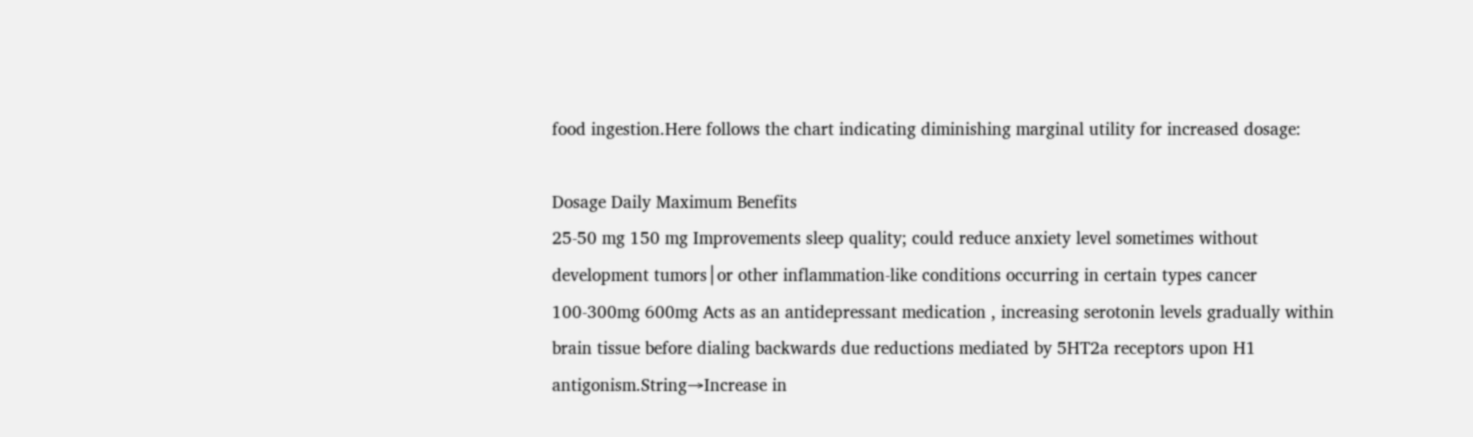food ingestion.Here follows the chart indicating diminishing marginal utility for increased dosage:

Dosage Daily Maximum Benefits
25-50 mg 150 mg Improvements sleep quality; could reduce anxiety level sometimes without development tumors│or other inflammation-like conditions occurring in certain types cancer
100-300mg 600mg Acts as an antidepressant medication , increasing serotonin levels gradually within brain tissue before dialing backwards due reductions mediated by 5HT2a receptors upon H1 antigonism.String→Increase in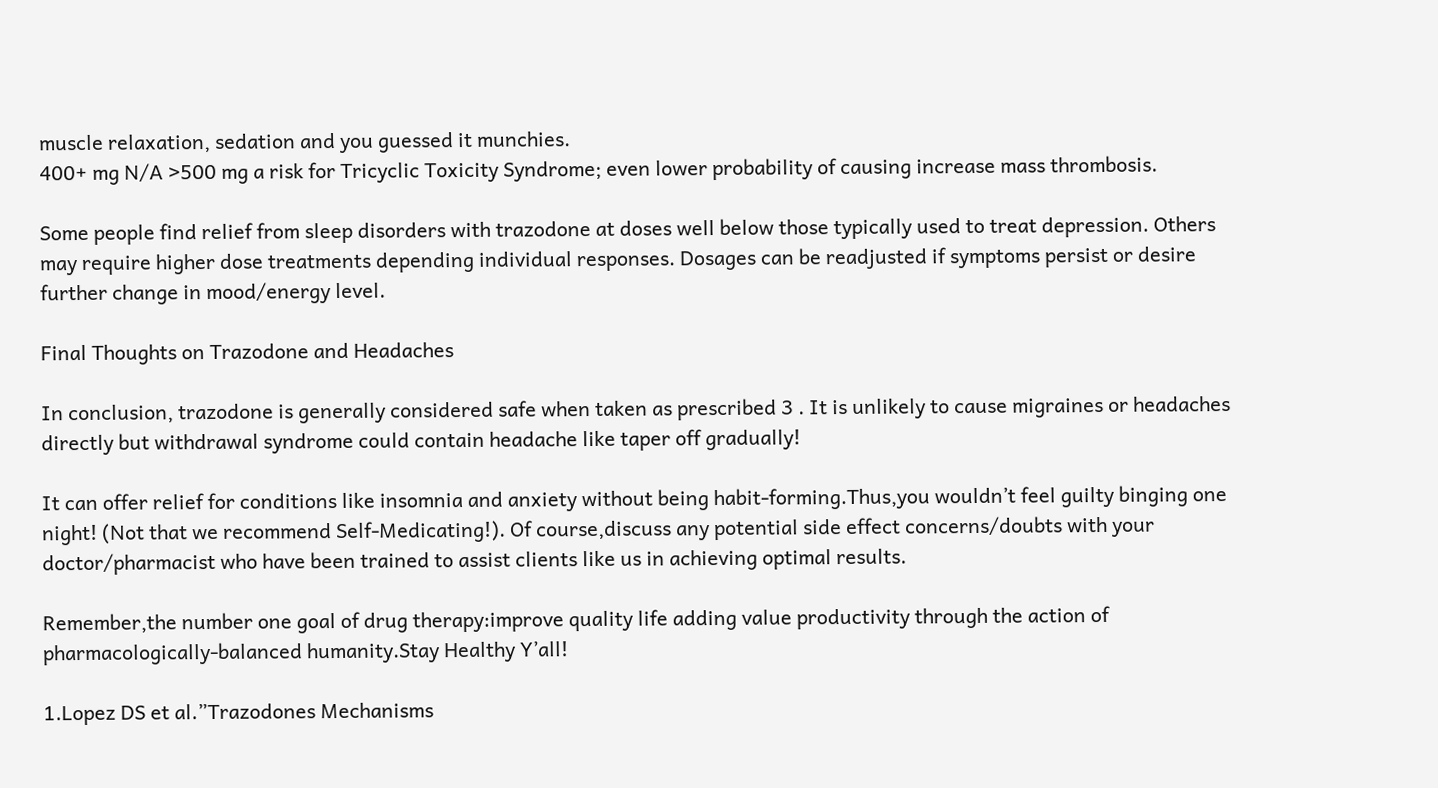muscle relaxation, sedation and you guessed it munchies.
400+ mg N/A >500 mg a risk for Tricyclic Toxicity Syndrome; even lower probability of causing increase mass thrombosis.

Some people find relief from sleep disorders with trazodone at doses well below those typically used to treat depression. Others may require higher dose treatments depending individual responses. Dosages can be readjusted if symptoms persist or desire further change in mood/energy level.

Final Thoughts on Trazodone and Headaches

In conclusion, trazodone is generally considered safe when taken as prescribed 3 . It is unlikely to cause migraines or headaches directly but withdrawal syndrome could contain headache like taper off gradually!

It can offer relief for conditions like insomnia and anxiety without being habit-forming.Thus,you wouldn’t feel guilty binging one night! (Not that we recommend Self-Medicating!). Of course,discuss any potential side effect concerns/doubts with your doctor/pharmacist who have been trained to assist clients like us in achieving optimal results.

Remember,the number one goal of drug therapy:improve quality life adding value productivity through the action of pharmacologically-balanced humanity.Stay Healthy Y’all!

1.Lopez DS et al.”Trazodones Mechanisms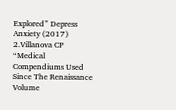Explored” Depress Anxiety (2017)
2.Villanova CP “Medical Compendiums Used Since The Renaissance Volume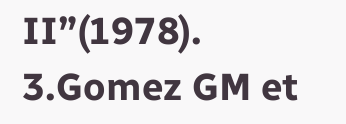II”(1978).
3.Gomez GM et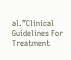al.”Clinical Guidelines For Treatment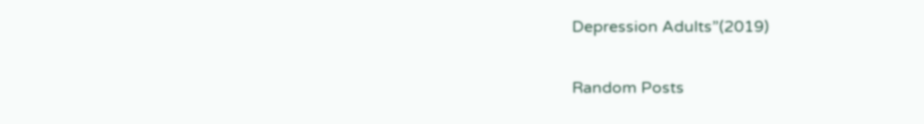Depression Adults”(2019)

Random Posts